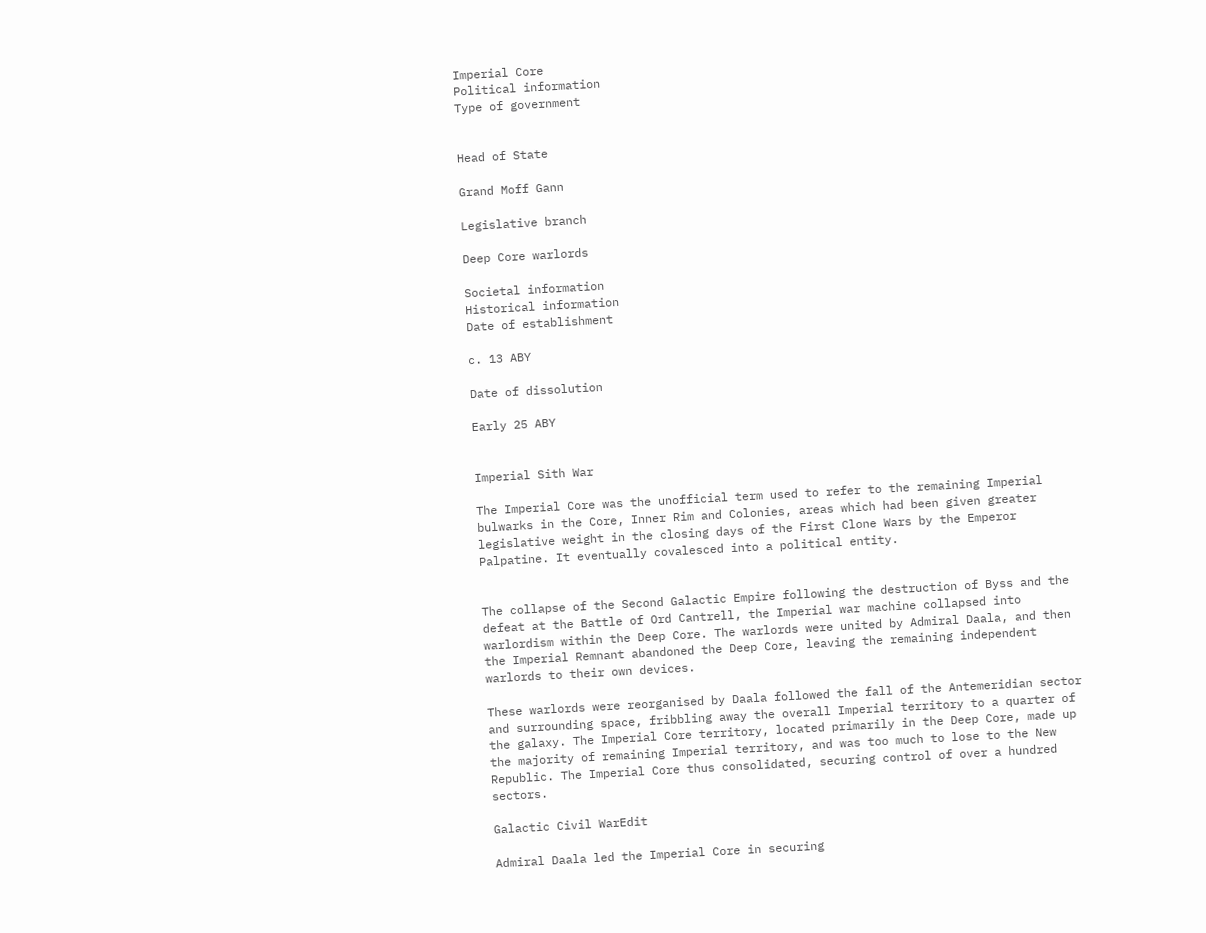Imperial Core
Political information
Type of government


Head of State

Grand Moff Gann

Legislative branch

Deep Core warlords

Societal information
Historical information
Date of establishment

c. 13 ABY

Date of dissolution

Early 25 ABY


Imperial Sith War

The Imperial Core was the unofficial term used to refer to the remaining Imperial bulwarks in the Core, Inner Rim and Colonies, areas which had been given greater legislative weight in the closing days of the First Clone Wars by the Emperor Palpatine. It eventually covalesced into a political entity.


The collapse of the Second Galactic Empire following the destruction of Byss and the defeat at the Battle of Ord Cantrell, the Imperial war machine collapsed into warlordism within the Deep Core. The warlords were united by Admiral Daala, and then the Imperial Remnant abandoned the Deep Core, leaving the remaining independent warlords to their own devices.

These warlords were reorganised by Daala followed the fall of the Antemeridian sector and surrounding space, fribbling away the overall Imperial territory to a quarter of the galaxy. The Imperial Core territory, located primarily in the Deep Core, made up the majority of remaining Imperial territory, and was too much to lose to the New Republic. The Imperial Core thus consolidated, securing control of over a hundred sectors.

Galactic Civil WarEdit

Admiral Daala led the Imperial Core in securing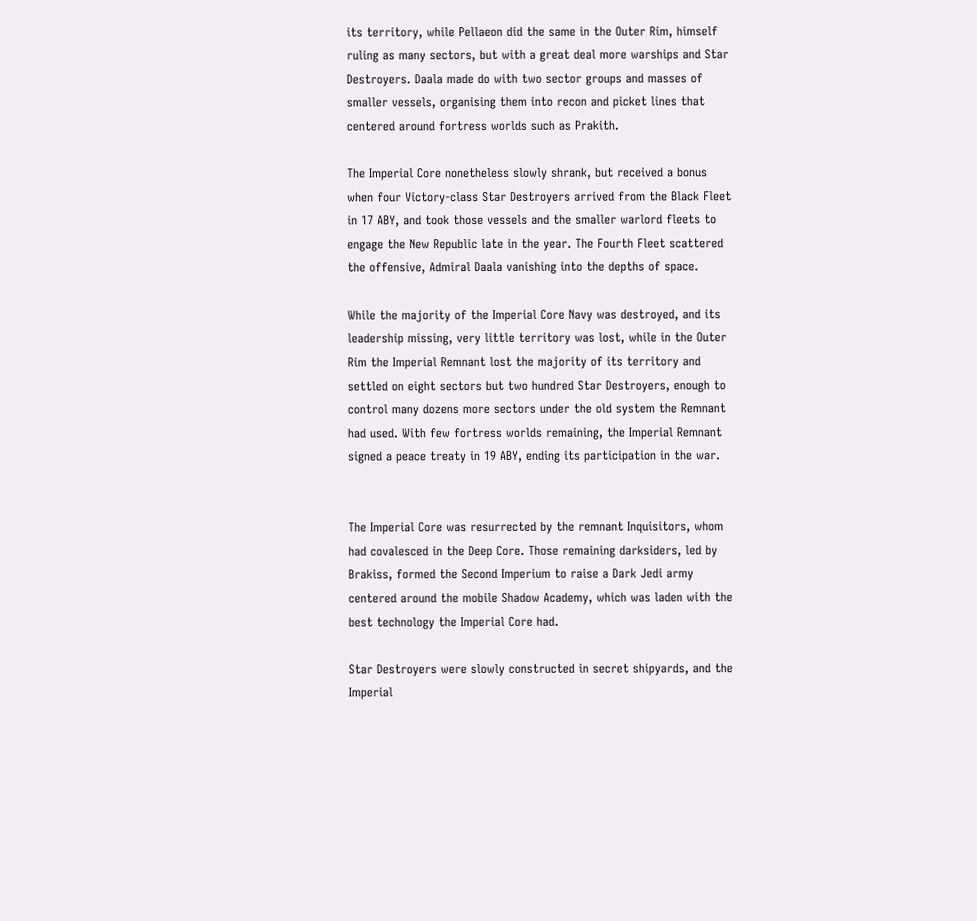its territory, while Pellaeon did the same in the Outer Rim, himself ruling as many sectors, but with a great deal more warships and Star Destroyers. Daala made do with two sector groups and masses of smaller vessels, organising them into recon and picket lines that centered around fortress worlds such as Prakith.

The Imperial Core nonetheless slowly shrank, but received a bonus when four Victory-class Star Destroyers arrived from the Black Fleet in 17 ABY, and took those vessels and the smaller warlord fleets to engage the New Republic late in the year. The Fourth Fleet scattered the offensive, Admiral Daala vanishing into the depths of space.

While the majority of the Imperial Core Navy was destroyed, and its leadership missing, very little territory was lost, while in the Outer Rim the Imperial Remnant lost the majority of its territory and settled on eight sectors but two hundred Star Destroyers, enough to control many dozens more sectors under the old system the Remnant had used. With few fortress worlds remaining, the Imperial Remnant signed a peace treaty in 19 ABY, ending its participation in the war.


The Imperial Core was resurrected by the remnant Inquisitors, whom had covalesced in the Deep Core. Those remaining darksiders, led by Brakiss, formed the Second Imperium to raise a Dark Jedi army centered around the mobile Shadow Academy, which was laden with the best technology the Imperial Core had.

Star Destroyers were slowly constructed in secret shipyards, and the Imperial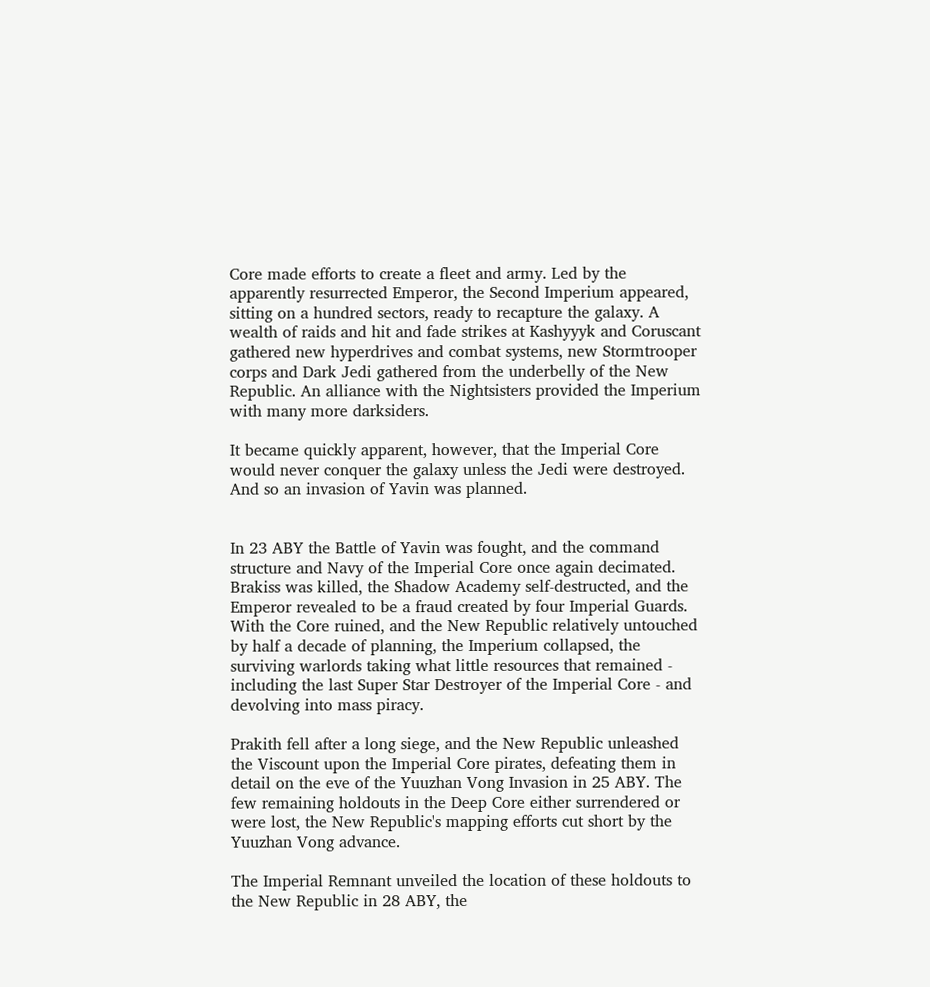Core made efforts to create a fleet and army. Led by the apparently resurrected Emperor, the Second Imperium appeared, sitting on a hundred sectors, ready to recapture the galaxy. A wealth of raids and hit and fade strikes at Kashyyyk and Coruscant gathered new hyperdrives and combat systems, new Stormtrooper corps and Dark Jedi gathered from the underbelly of the New Republic. An alliance with the Nightsisters provided the Imperium with many more darksiders.

It became quickly apparent, however, that the Imperial Core would never conquer the galaxy unless the Jedi were destroyed. And so an invasion of Yavin was planned.


In 23 ABY the Battle of Yavin was fought, and the command structure and Navy of the Imperial Core once again decimated. Brakiss was killed, the Shadow Academy self-destructed, and the Emperor revealed to be a fraud created by four Imperial Guards. With the Core ruined, and the New Republic relatively untouched by half a decade of planning, the Imperium collapsed, the surviving warlords taking what little resources that remained - including the last Super Star Destroyer of the Imperial Core - and devolving into mass piracy.

Prakith fell after a long siege, and the New Republic unleashed the Viscount upon the Imperial Core pirates, defeating them in detail on the eve of the Yuuzhan Vong Invasion in 25 ABY. The few remaining holdouts in the Deep Core either surrendered or were lost, the New Republic's mapping efforts cut short by the Yuuzhan Vong advance.

The Imperial Remnant unveiled the location of these holdouts to the New Republic in 28 ABY, the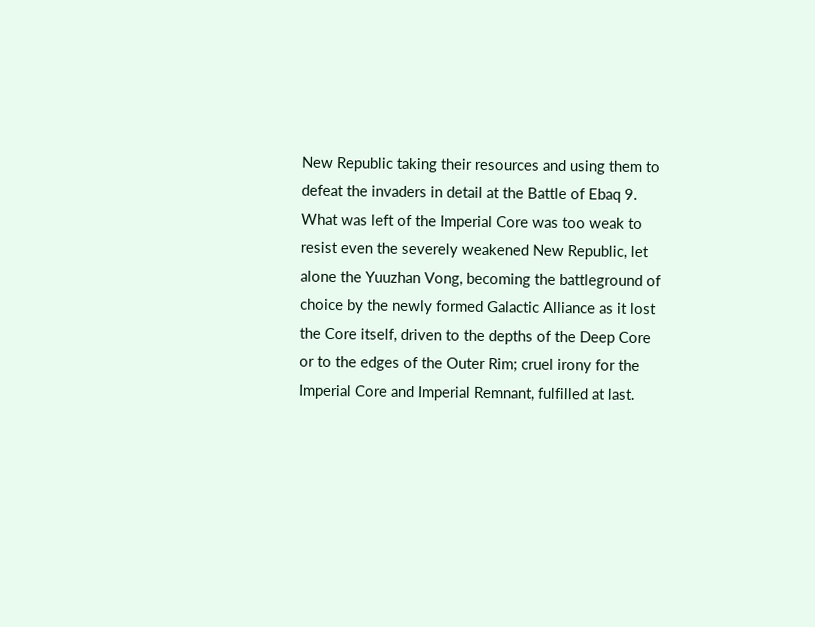New Republic taking their resources and using them to defeat the invaders in detail at the Battle of Ebaq 9. What was left of the Imperial Core was too weak to resist even the severely weakened New Republic, let alone the Yuuzhan Vong, becoming the battleground of choice by the newly formed Galactic Alliance as it lost the Core itself, driven to the depths of the Deep Core or to the edges of the Outer Rim; cruel irony for the Imperial Core and Imperial Remnant, fulfilled at last.